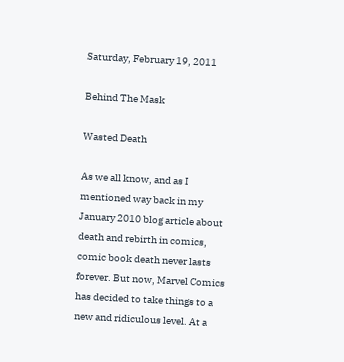Saturday, February 19, 2011

Behind The Mask

Wasted Death

As we all know, and as I mentioned way back in my January 2010 blog article about death and rebirth in comics, comic book death never lasts forever. But now, Marvel Comics has decided to take things to a new and ridiculous level. At a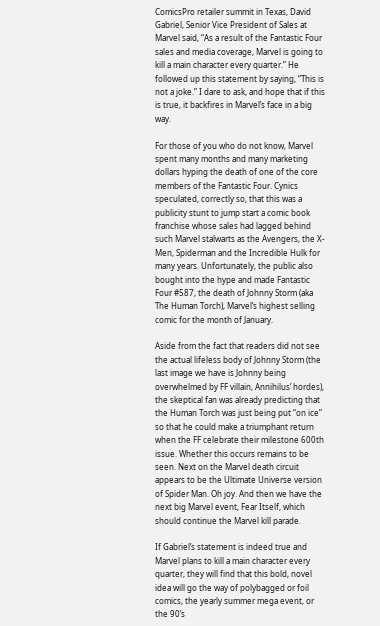ComicsPro retailer summit in Texas, David Gabriel, Senior Vice President of Sales at Marvel said, “As a result of the Fantastic Four sales and media coverage, Marvel is going to kill a main character every quarter.” He followed up this statement by saying, “This is not a joke.” I dare to ask, and hope that if this is true, it backfires in Marvel’s face in a big way.

For those of you who do not know, Marvel spent many months and many marketing dollars hyping the death of one of the core members of the Fantastic Four. Cynics speculated, correctly so, that this was a publicity stunt to jump start a comic book franchise whose sales had lagged behind such Marvel stalwarts as the Avengers, the X-Men, Spiderman and the Incredible Hulk for many years. Unfortunately, the public also bought into the hype and made Fantastic Four #587, the death of Johnny Storm (aka The Human Torch), Marvel’s highest selling comic for the month of January.

Aside from the fact that readers did not see the actual lifeless body of Johnny Storm (the last image we have is Johnny being overwhelmed by FF villain, Annihilus’ hordes), the skeptical fan was already predicting that the Human Torch was just being put “on ice” so that he could make a triumphant return when the FF celebrate their milestone 600th issue. Whether this occurs remains to be seen. Next on the Marvel death circuit appears to be the Ultimate Universe version of Spider Man. Oh joy. And then we have the next big Marvel event, Fear Itself, which should continue the Marvel kill parade.

If Gabriel’s statement is indeed true and Marvel plans to kill a main character every quarter, they will find that this bold, novel idea will go the way of polybagged or foil comics, the yearly summer mega event, or the 90’s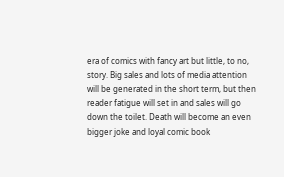era of comics with fancy art but little, to no, story. Big sales and lots of media attention will be generated in the short term, but then reader fatigue will set in and sales will go down the toilet. Death will become an even bigger joke and loyal comic book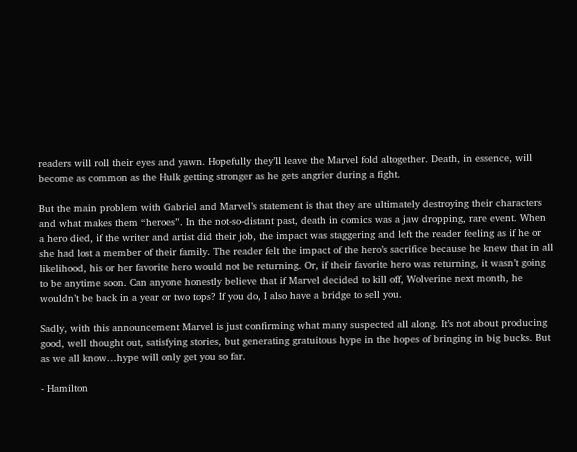readers will roll their eyes and yawn. Hopefully they’ll leave the Marvel fold altogether. Death, in essence, will become as common as the Hulk getting stronger as he gets angrier during a fight.

But the main problem with Gabriel and Marvel’s statement is that they are ultimately destroying their characters and what makes them “heroes”. In the not-so-distant past, death in comics was a jaw dropping, rare event. When a hero died, if the writer and artist did their job, the impact was staggering and left the reader feeling as if he or she had lost a member of their family. The reader felt the impact of the hero’s sacrifice because he knew that in all likelihood, his or her favorite hero would not be returning. Or, if their favorite hero was returning, it wasn’t going to be anytime soon. Can anyone honestly believe that if Marvel decided to kill off, Wolverine next month, he wouldn’t be back in a year or two tops? If you do, I also have a bridge to sell you.

Sadly, with this announcement Marvel is just confirming what many suspected all along. It’s not about producing good, well thought out, satisfying stories, but generating gratuitous hype in the hopes of bringing in big bucks. But as we all know…hype will only get you so far.

- Hamilton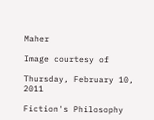Maher

Image courtesy of

Thursday, February 10, 2011

Fiction's Philosophy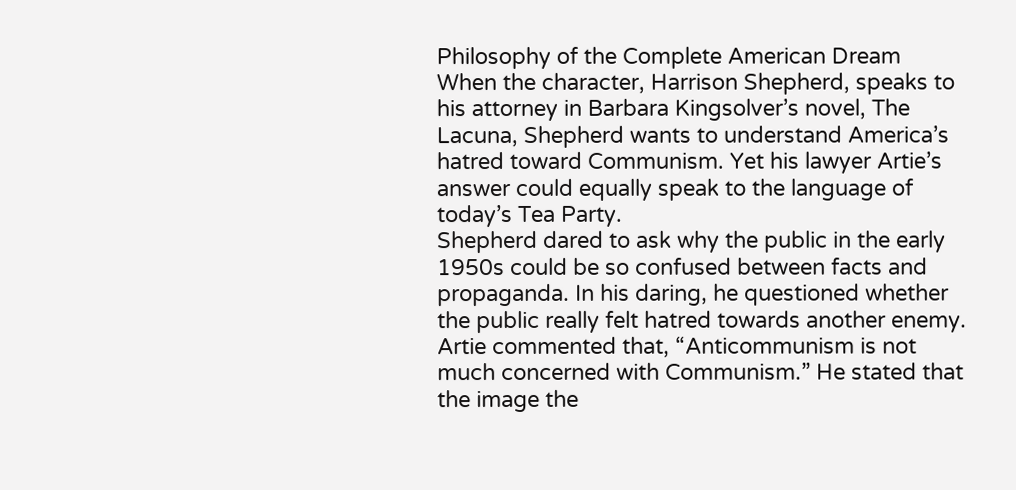Philosophy of the Complete American Dream
When the character, Harrison Shepherd, speaks to his attorney in Barbara Kingsolver’s novel, The Lacuna, Shepherd wants to understand America’s hatred toward Communism. Yet his lawyer Artie’s answer could equally speak to the language of today’s Tea Party.
Shepherd dared to ask why the public in the early 1950s could be so confused between facts and propaganda. In his daring, he questioned whether the public really felt hatred towards another enemy.
Artie commented that, “Anticommunism is not much concerned with Communism.” He stated that the image the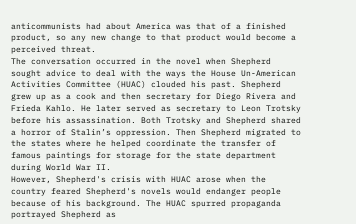anticommunists had about America was that of a finished product, so any new change to that product would become a perceived threat.
The conversation occurred in the novel when Shepherd sought advice to deal with the ways the House Un-American Activities Committee (HUAC) clouded his past. Shepherd grew up as a cook and then secretary for Diego Rivera and Frieda Kahlo. He later served as secretary to Leon Trotsky before his assassination. Both Trotsky and Shepherd shared a horror of Stalin’s oppression. Then Shepherd migrated to the states where he helped coordinate the transfer of famous paintings for storage for the state department during World War II.
However, Shepherd's crisis with HUAC arose when the country feared Shepherd's novels would endanger people because of his background. The HUAC spurred propaganda portrayed Shepherd as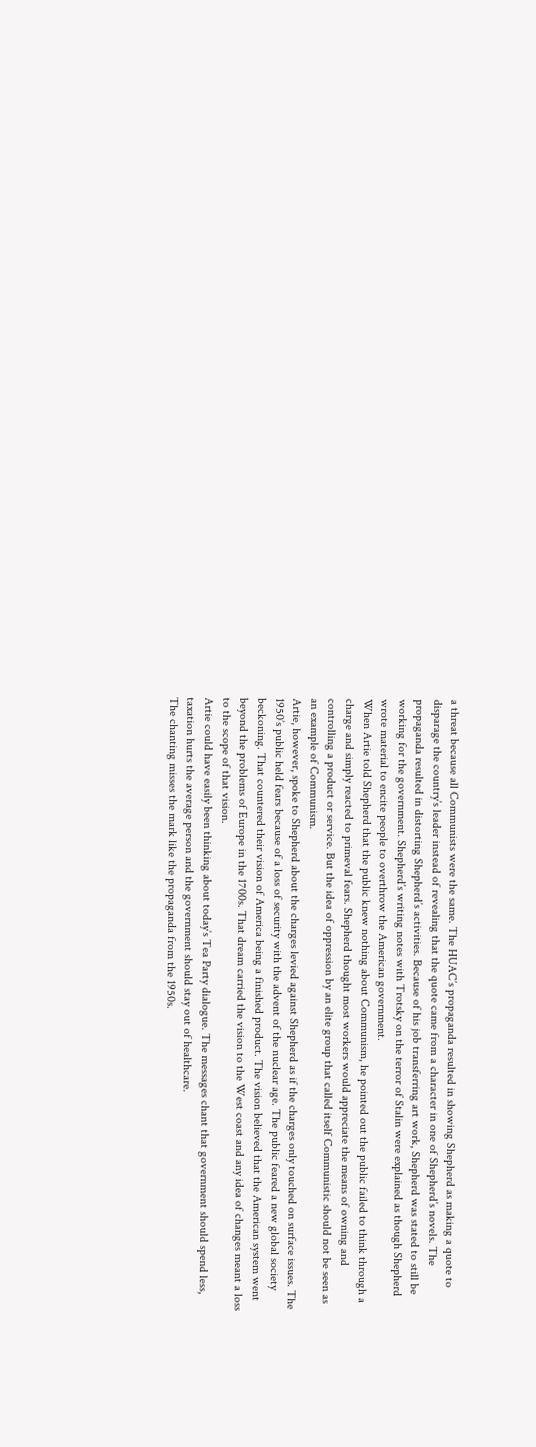a threat because all Communists were the same. The HUAC’s propaganda resulted in showing Shepherd as making a quote to disparage the country’s leader instead of revealing that the quote came from a character in one of Shepherd’s novels. The propaganda resulted in distorting Shepherd’s activities. Because of his job transferring art work, Shepherd was stated to still be working for the government. Shepherd’s writing notes with Trotsky on the terror of Stalin were explained as though Shepherd wrote material to encite people to overthrow the American government.
When Artie told Shepherd that the public knew nothing about Communism, he pointed out the public failed to think through a charge and simply reacted to primeval fears. Shepherd thought most workers would appreciate the means of owning and controlling a product or service. But the idea of oppression by an elite group that called itself Communistic should not be seen as an example of Communism.
Artie, however, spoke to Shepherd about the charges levied against Shepherd as if the charges only touched on surface issues. The 1950’s public held fears because of a loss of security with the advent of the nuclear age. The public feared a new global society beckoning. That countered their vision of America being a finished product. The vision believed that the American system went beyond the problems of Europe in the 1700s. That dream carried the vision to the West coast and any idea of changes meant a loss to the scope of that vision.
Artie could have easily been thinking about today’s Tea Party dialogue. The messages chant that government should spend less, taxation hurts the average person and the government should stay out of healthcare.
The chanting misses the mark like the propaganda from the 1950s.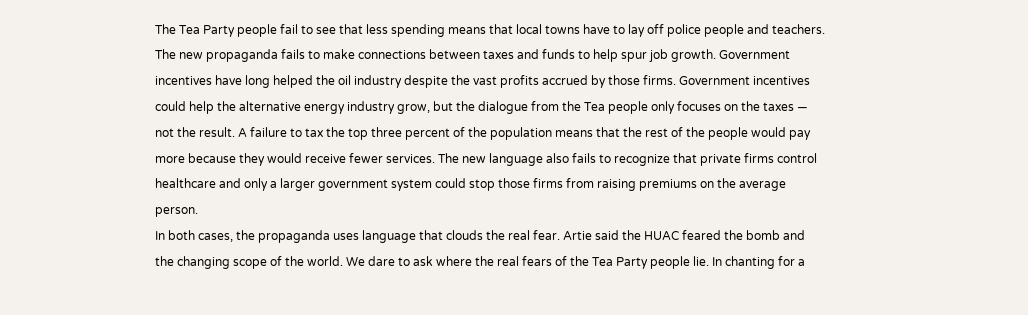The Tea Party people fail to see that less spending means that local towns have to lay off police people and teachers. The new propaganda fails to make connections between taxes and funds to help spur job growth. Government incentives have long helped the oil industry despite the vast profits accrued by those firms. Government incentives could help the alternative energy industry grow, but the dialogue from the Tea people only focuses on the taxes — not the result. A failure to tax the top three percent of the population means that the rest of the people would pay more because they would receive fewer services. The new language also fails to recognize that private firms control healthcare and only a larger government system could stop those firms from raising premiums on the average person.
In both cases, the propaganda uses language that clouds the real fear. Artie said the HUAC feared the bomb and the changing scope of the world. We dare to ask where the real fears of the Tea Party people lie. In chanting for a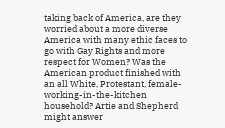taking back of America, are they worried about a more diverse America with many ethic faces to go with Gay Rights and more respect for Women? Was the American product finished with an all White, Protestant, female-working-in-the-kitchen household? Artie and Shepherd might answer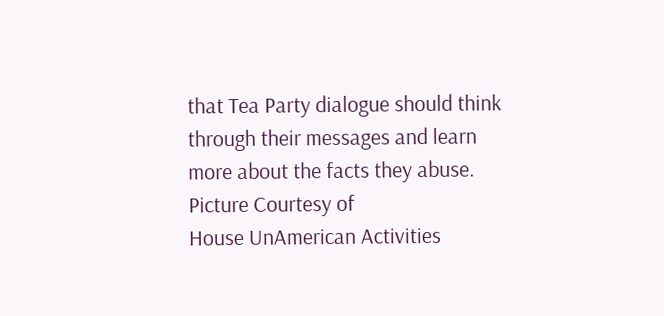that Tea Party dialogue should think through their messages and learn more about the facts they abuse.
Picture Courtesy of
House UnAmerican Activities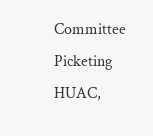Committee
Picketing HUAC,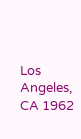Los Angeles, CA 1962